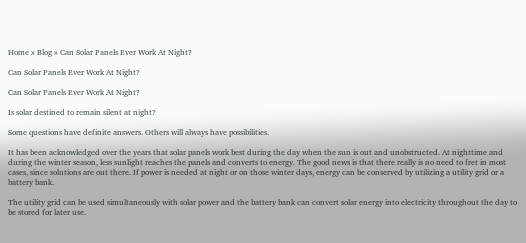Home » Blog » Can Solar Panels Ever Work At Night?

Can Solar Panels Ever Work At Night?

Can Solar Panels Ever Work At Night?

Is solar destined to remain silent at night?

Some questions have definite answers. Others will always have possibilities.

It has been acknowledged over the years that solar panels work best during the day when the sun is out and unobstructed. At nighttime and during the winter season, less sunlight reaches the panels and converts to energy. The good news is that there really is no need to fret in most cases, since solutions are out there. If power is needed at night or on those winter days, energy can be conserved by utilizing a utility grid or a battery bank.

The utility grid can be used simultaneously with solar power and the battery bank can convert solar energy into electricity throughout the day to be stored for later use.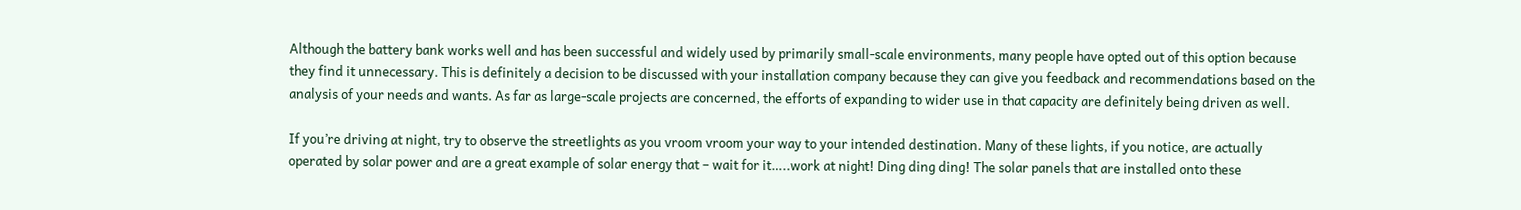Although the battery bank works well and has been successful and widely used by primarily small-scale environments, many people have opted out of this option because they find it unnecessary. This is definitely a decision to be discussed with your installation company because they can give you feedback and recommendations based on the analysis of your needs and wants. As far as large-scale projects are concerned, the efforts of expanding to wider use in that capacity are definitely being driven as well.

If you’re driving at night, try to observe the streetlights as you vroom vroom your way to your intended destination. Many of these lights, if you notice, are actually operated by solar power and are a great example of solar energy that – wait for it…..work at night! Ding ding ding! The solar panels that are installed onto these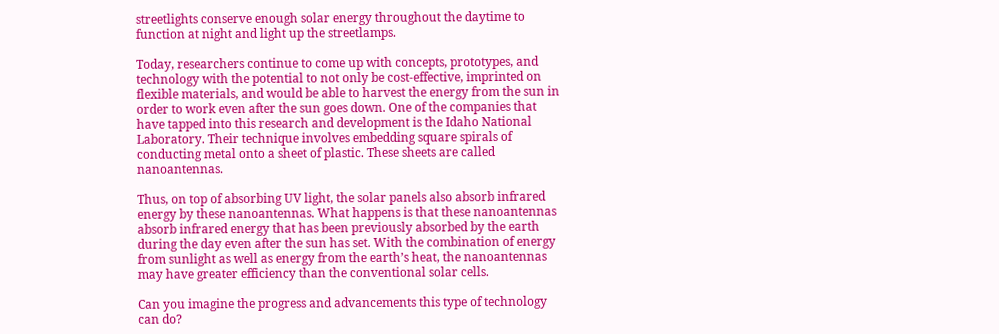streetlights conserve enough solar energy throughout the daytime to function at night and light up the streetlamps.

Today, researchers continue to come up with concepts, prototypes, and technology with the potential to not only be cost-effective, imprinted on flexible materials, and would be able to harvest the energy from the sun in order to work even after the sun goes down. One of the companies that have tapped into this research and development is the Idaho National Laboratory. Their technique involves embedding square spirals of conducting metal onto a sheet of plastic. These sheets are called nanoantennas.

Thus, on top of absorbing UV light, the solar panels also absorb infrared energy by these nanoantennas. What happens is that these nanoantennas absorb infrared energy that has been previously absorbed by the earth during the day even after the sun has set. With the combination of energy from sunlight as well as energy from the earth’s heat, the nanoantennas may have greater efficiency than the conventional solar cells.

Can you imagine the progress and advancements this type of technology can do?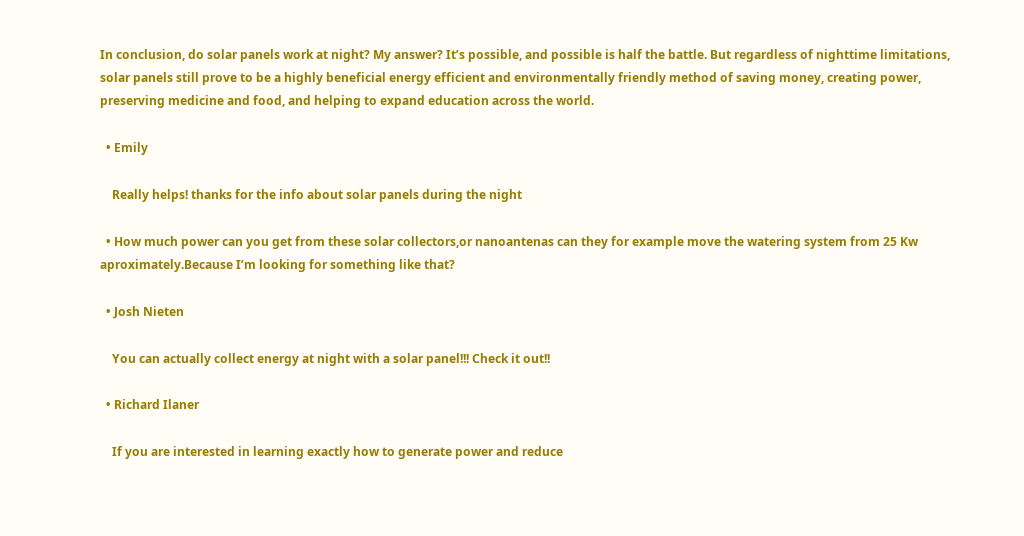In conclusion, do solar panels work at night? My answer? It’s possible, and possible is half the battle. But regardless of nighttime limitations, solar panels still prove to be a highly beneficial energy efficient and environmentally friendly method of saving money, creating power, preserving medicine and food, and helping to expand education across the world.

  • Emily

    Really helps! thanks for the info about solar panels during the night

  • How much power can you get from these solar collectors,or nanoantenas can they for example move the watering system from 25 Kw aproximately.Because I’m looking for something like that?

  • Josh Nieten

    You can actually collect energy at night with a solar panel!!! Check it out!!

  • Richard Ilaner

    If you are interested in learning exactly how to generate power and reduce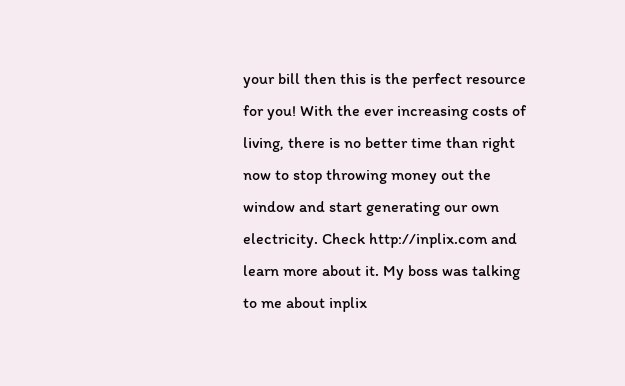your bill then this is the perfect resource for you! With the ever increasing costs of living, there is no better time than right now to stop throwing money out the window and start generating our own electricity. Check http://inplix.com and learn more about it. My boss was talking to me about inplix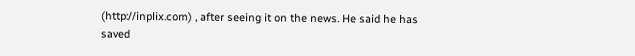(http://inplix.com) , after seeing it on the news. He said he has saved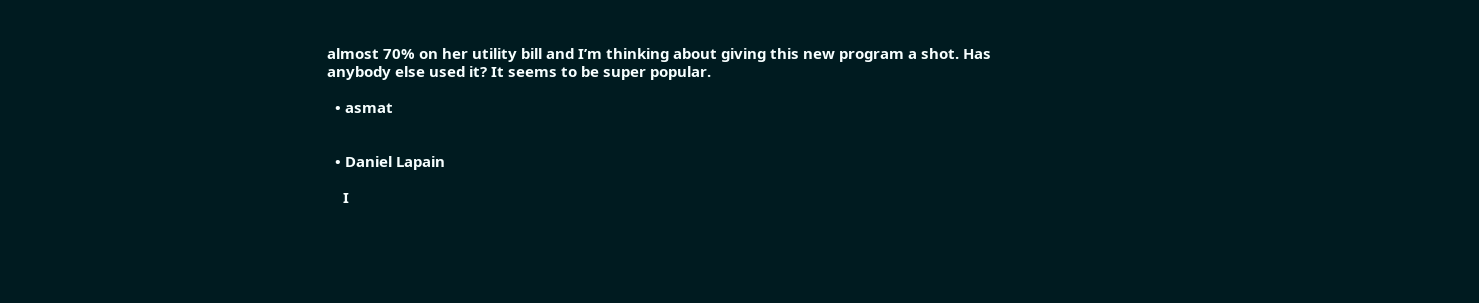almost 70% on her utility bill and I’m thinking about giving this new program a shot. Has anybody else used it? It seems to be super popular.

  • asmat


  • Daniel Lapain

    I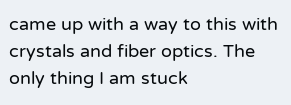came up with a way to this with crystals and fiber optics. The only thing I am stuck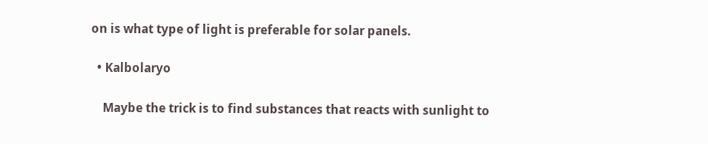on is what type of light is preferable for solar panels.

  • Kalbolaryo

    Maybe the trick is to find substances that reacts with sunlight to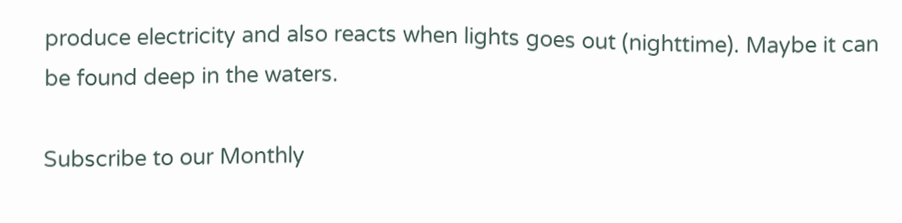produce electricity and also reacts when lights goes out (nighttime). Maybe it can be found deep in the waters.

Subscribe to our Monthly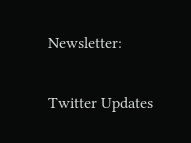Newsletter:

Twitter Updates